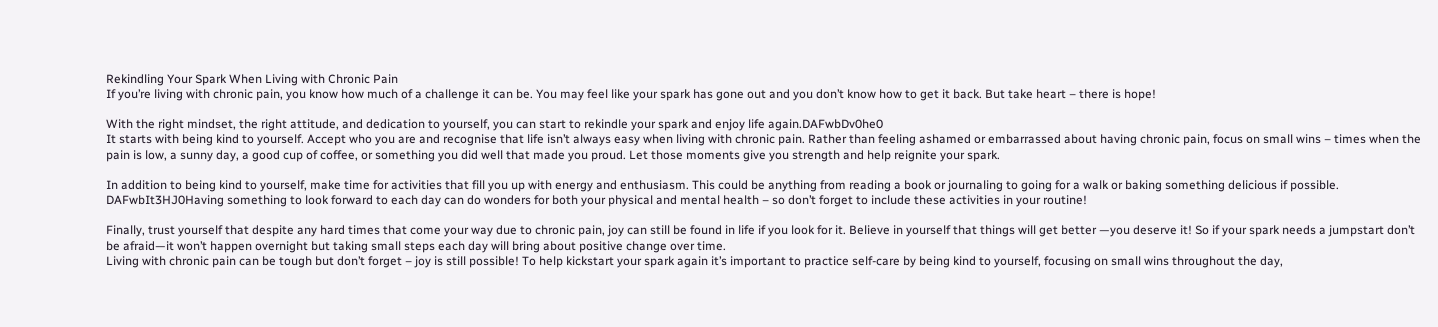Rekindling Your Spark When Living with Chronic Pain
If you’re living with chronic pain, you know how much of a challenge it can be. You may feel like your spark has gone out and you don’t know how to get it back. But take heart – there is hope!

With the right mindset, the right attitude, and dedication to yourself, you can start to rekindle your spark and enjoy life again.DAFwbDv0he0
It starts with being kind to yourself. Accept who you are and recognise that life isn’t always easy when living with chronic pain. Rather than feeling ashamed or embarrassed about having chronic pain, focus on small wins – times when the pain is low, a sunny day, a good cup of coffee, or something you did well that made you proud. Let those moments give you strength and help reignite your spark.

In addition to being kind to yourself, make time for activities that fill you up with energy and enthusiasm. This could be anything from reading a book or journaling to going for a walk or baking something delicious if possible. DAFwbIt3HJ0Having something to look forward to each day can do wonders for both your physical and mental health – so don’t forget to include these activities in your routine!

Finally, trust yourself that despite any hard times that come your way due to chronic pain, joy can still be found in life if you look for it. Believe in yourself that things will get better —you deserve it! So if your spark needs a jumpstart don’t be afraid—it won’t happen overnight but taking small steps each day will bring about positive change over time.
Living with chronic pain can be tough but don’t forget – joy is still possible! To help kickstart your spark again it’s important to practice self-care by being kind to yourself, focusing on small wins throughout the day,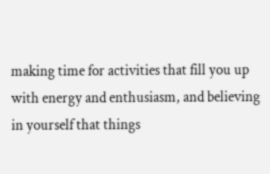making time for activities that fill you up with energy and enthusiasm, and believing in yourself that things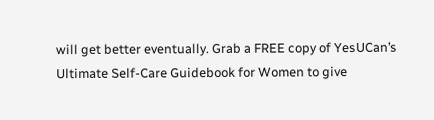will get better eventually. Grab a FREE copy of YesUCan’s Ultimate Self-Care Guidebook for Women to give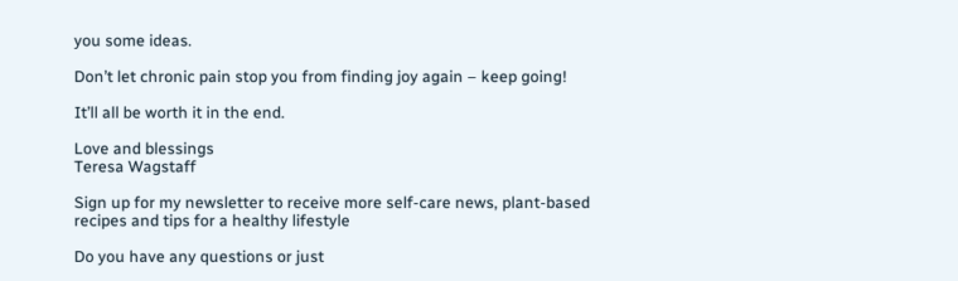you some ideas.

Don’t let chronic pain stop you from finding joy again – keep going!

It’ll all be worth it in the end.

Love and blessings
Teresa Wagstaff

Sign up for my newsletter to receive more self-care news, plant-based recipes and tips for a healthy lifestyle

Do you have any questions or just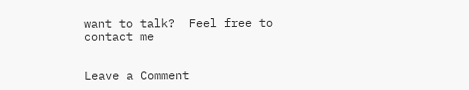want to talk?  Feel free to contact me


Leave a Comment